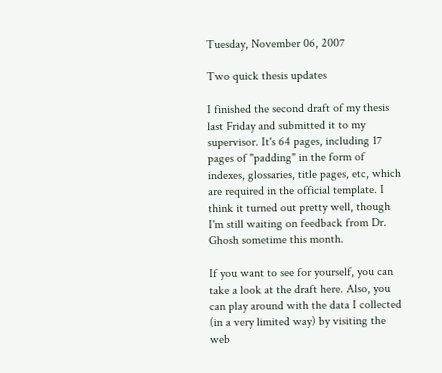Tuesday, November 06, 2007

Two quick thesis updates

I finished the second draft of my thesis last Friday and submitted it to my supervisor. It's 64 pages, including 17 pages of "padding" in the form of indexes, glossaries, title pages, etc, which are required in the official template. I think it turned out pretty well, though I'm still waiting on feedback from Dr. Ghosh sometime this month.

If you want to see for yourself, you can take a look at the draft here. Also, you can play around with the data I collected (in a very limited way) by visiting the web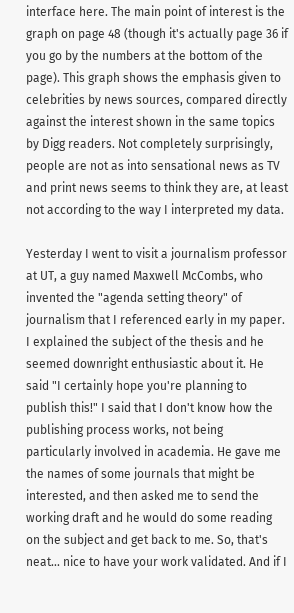interface here. The main point of interest is the graph on page 48 (though it's actually page 36 if you go by the numbers at the bottom of the page). This graph shows the emphasis given to celebrities by news sources, compared directly against the interest shown in the same topics by Digg readers. Not completely surprisingly, people are not as into sensational news as TV and print news seems to think they are, at least not according to the way I interpreted my data.

Yesterday I went to visit a journalism professor at UT, a guy named Maxwell McCombs, who invented the "agenda setting theory" of journalism that I referenced early in my paper. I explained the subject of the thesis and he seemed downright enthusiastic about it. He said "I certainly hope you're planning to publish this!" I said that I don't know how the publishing process works, not being particularly involved in academia. He gave me the names of some journals that might be interested, and then asked me to send the working draft and he would do some reading on the subject and get back to me. So, that's neat... nice to have your work validated. And if I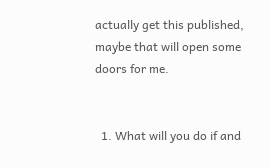actually get this published, maybe that will open some doors for me.


  1. What will you do if and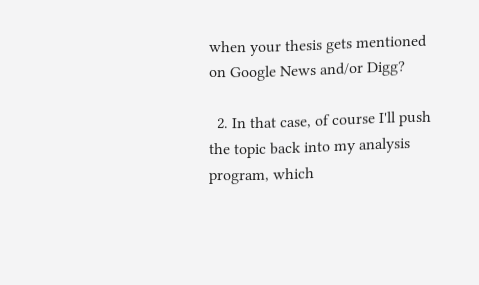when your thesis gets mentioned on Google News and/or Digg?

  2. In that case, of course I'll push the topic back into my analysis program, which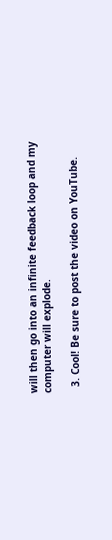will then go into an infinite feedback loop and my computer will explode.

  3. Cool! Be sure to post the video on YouTube.